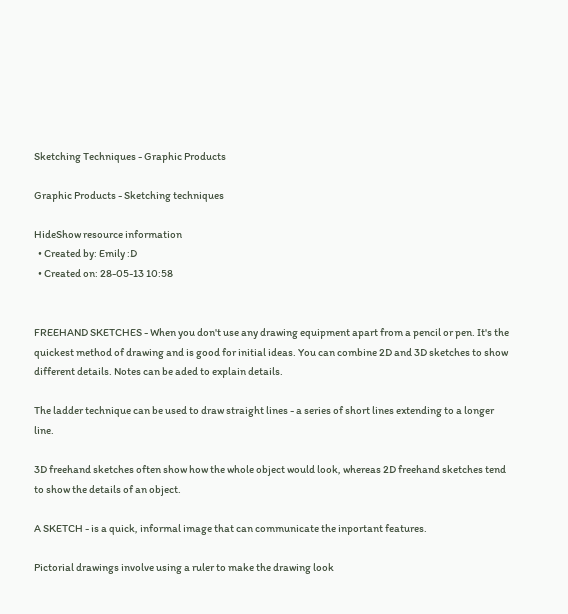Sketching Techniques - Graphic Products

Graphic Products - Sketching techniques

HideShow resource information
  • Created by: Emily :D
  • Created on: 28-05-13 10:58


FREEHAND SKETCHES - When you don't use any drawing equipment apart from a pencil or pen. It's the quickest method of drawing and is good for initial ideas. You can combine 2D and 3D sketches to show different details. Notes can be aded to explain details.

The ladder technique can be used to draw straight lines - a series of short lines extending to a longer line.

3D freehand sketches often show how the whole object would look, whereas 2D freehand sketches tend to show the details of an object.

A SKETCH - is a quick, informal image that can communicate the inportant features.

Pictorial drawings involve using a ruler to make the drawing look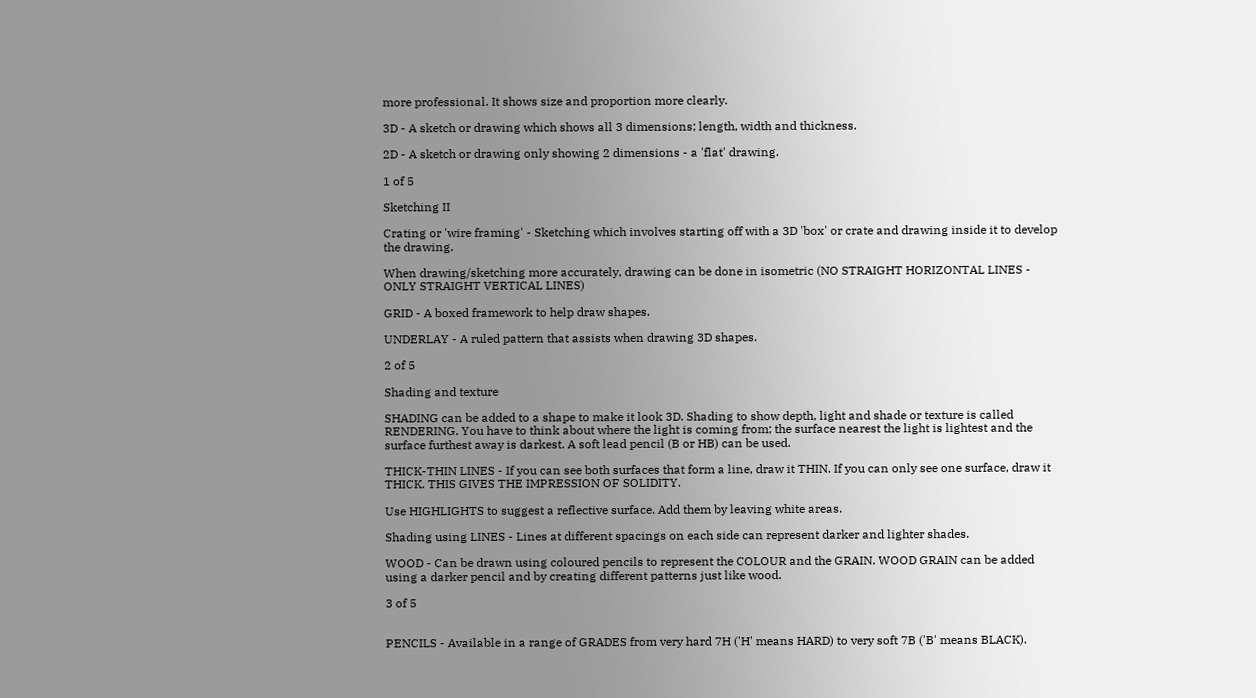more professional. It shows size and proportion more clearly.

3D - A sketch or drawing which shows all 3 dimensions; length, width and thickness.

2D - A sketch or drawing only showing 2 dimensions - a 'flat' drawing.

1 of 5

Sketching II

Crating or 'wire framing' - Sketching which involves starting off with a 3D 'box' or crate and drawing inside it to develop the drawing.

When drawing/sketching more accurately, drawing can be done in isometric (NO STRAIGHT HORIZONTAL LINES - ONLY STRAIGHT VERTICAL LINES)

GRID - A boxed framework to help draw shapes.

UNDERLAY - A ruled pattern that assists when drawing 3D shapes.

2 of 5

Shading and texture

SHADING can be added to a shape to make it look 3D. Shading to show depth, light and shade or texture is called RENDERING. You have to think about where the light is coming from; the surface nearest the light is lightest and the surface furthest away is darkest. A soft lead pencil (B or HB) can be used.

THICK-THIN LINES - If you can see both surfaces that form a line, draw it THIN. If you can only see one surface, draw it THICK. THIS GIVES THE IMPRESSION OF SOLIDITY.

Use HIGHLIGHTS to suggest a reflective surface. Add them by leaving white areas.

Shading using LINES - Lines at different spacings on each side can represent darker and lighter shades.

WOOD - Can be drawn using coloured pencils to represent the COLOUR and the GRAIN. WOOD GRAIN can be added using a darker pencil and by creating different patterns just like wood.

3 of 5


PENCILS - Available in a range of GRADES from very hard 7H ('H' means HARD) to very soft 7B ('B' means BLACK).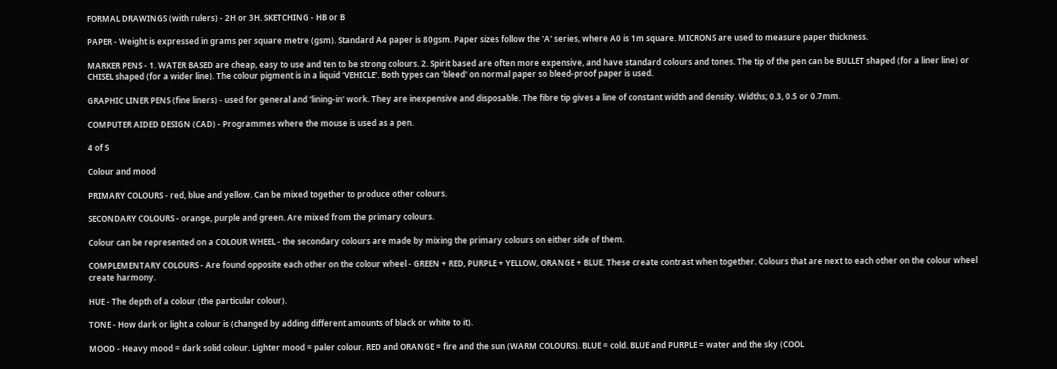FORMAL DRAWINGS (with rulers) - 2H or 3H. SKETCHING - HB or B

PAPER - Weight is expressed in grams per square metre (gsm). Standard A4 paper is 80gsm. Paper sizes follow the 'A' series, where A0 is 1m square. MICRONS are used to measure paper thickness.

MARKER PENS - 1. WATER BASED are cheap, easy to use and ten to be strong colours. 2. Spirit based are often more expensive, and have standard colours and tones. The tip of the pen can be BULLET shaped (for a liner line) or CHISEL shaped (for a wider line). The colour pigment is in a liquid 'VEHICLE'. Both types can 'bleed' on normal paper so bleed-proof paper is used.

GRAPHIC LINER PENS (fine liners) - used for general and 'lining-in' work. They are inexpensive and disposable. The fibre tip gives a line of constant width and density. Widths; 0.3, 0.5 or 0.7mm.

COMPUTER AIDED DESIGN (CAD) - Programmes where the mouse is used as a pen.

4 of 5

Colour and mood

PRIMARY COLOURS - red, blue and yellow. Can be mixed together to produce other colours.

SECONDARY COLOURS - orange, purple and green. Are mixed from the primary colours.

Colour can be represented on a COLOUR WHEEL - the secondary colours are made by mixing the primary colours on either side of them.

COMPLEMENTARY COLOURS - Are found opposite each other on the colour wheel - GREEN + RED, PURPLE + YELLOW, ORANGE + BLUE. These create contrast when together. Colours that are next to each other on the colour wheel create harmony.

HUE - The depth of a colour (the particular colour).

TONE - How dark or light a colour is (changed by adding different amounts of black or white to it).

MOOD - Heavy mood = dark solid colour. Lighter mood = paler colour. RED and ORANGE = fire and the sun (WARM COLOURS). BLUE = cold. BLUE and PURPLE = water and the sky (COOL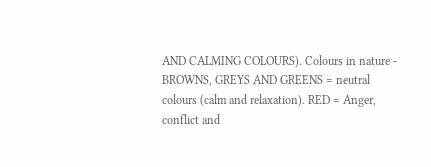AND CALMING COLOURS). Colours in nature - BROWNS, GREYS AND GREENS = neutral colours (calm and relaxation). RED = Anger, conflict and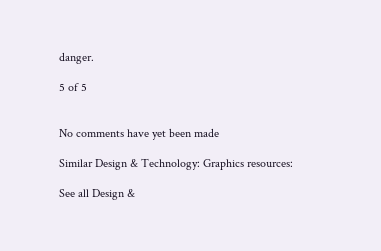danger.

5 of 5


No comments have yet been made

Similar Design & Technology: Graphics resources:

See all Design &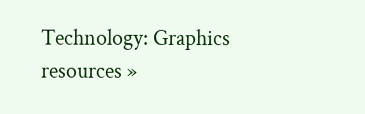Technology: Graphics resources »